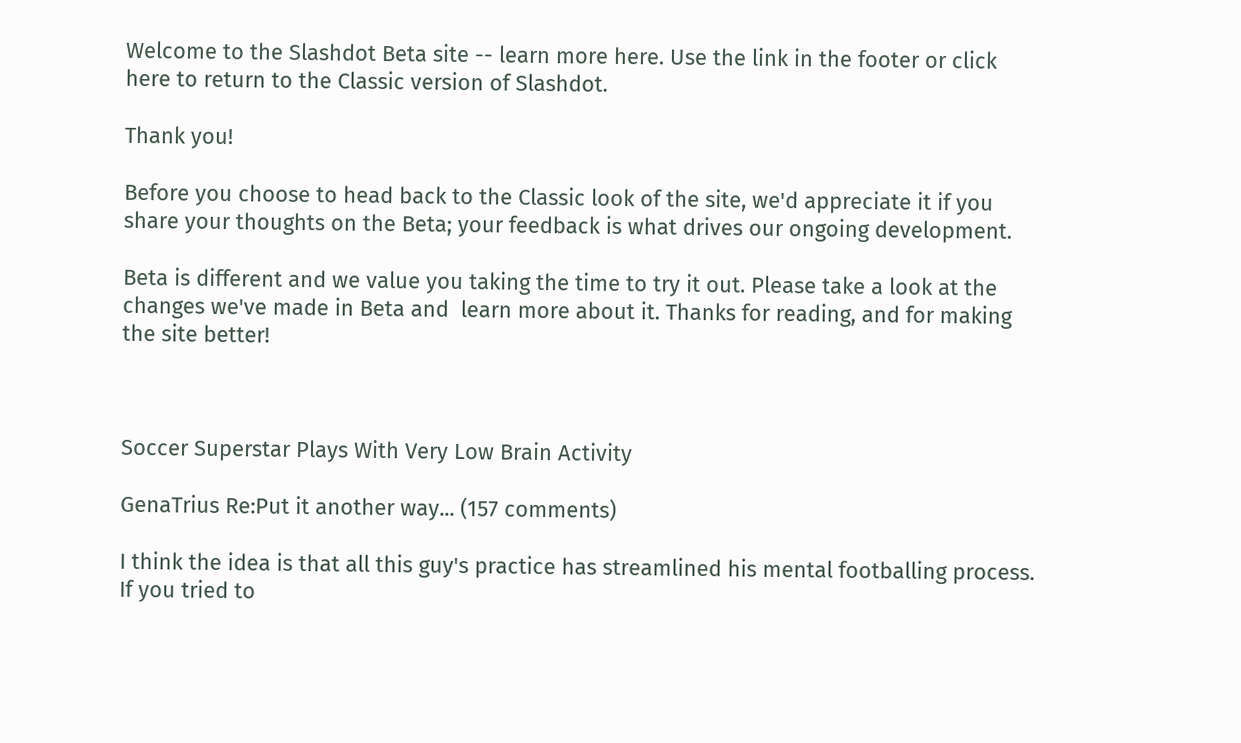Welcome to the Slashdot Beta site -- learn more here. Use the link in the footer or click here to return to the Classic version of Slashdot.

Thank you!

Before you choose to head back to the Classic look of the site, we'd appreciate it if you share your thoughts on the Beta; your feedback is what drives our ongoing development.

Beta is different and we value you taking the time to try it out. Please take a look at the changes we've made in Beta and  learn more about it. Thanks for reading, and for making the site better!



Soccer Superstar Plays With Very Low Brain Activity

GenaTrius Re:Put it another way... (157 comments)

I think the idea is that all this guy's practice has streamlined his mental footballing process. If you tried to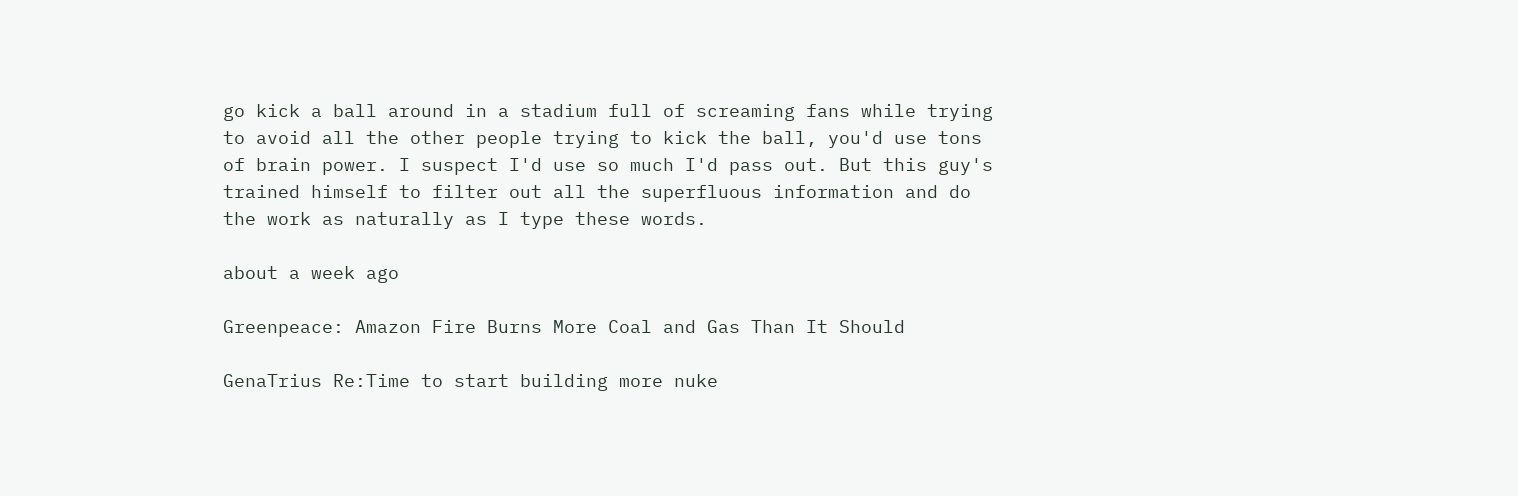go kick a ball around in a stadium full of screaming fans while trying to avoid all the other people trying to kick the ball, you'd use tons of brain power. I suspect I'd use so much I'd pass out. But this guy's trained himself to filter out all the superfluous information and do the work as naturally as I type these words.

about a week ago

Greenpeace: Amazon Fire Burns More Coal and Gas Than It Should

GenaTrius Re:Time to start building more nuke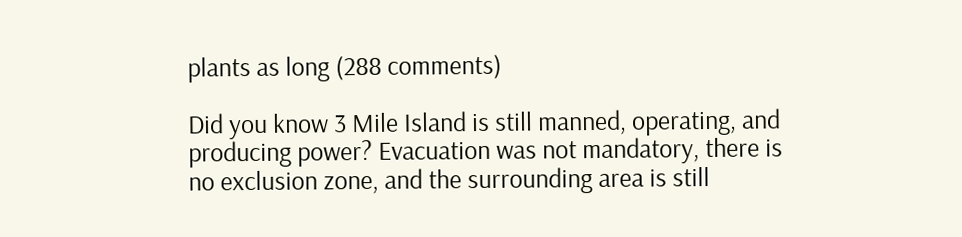plants as long (288 comments)

Did you know 3 Mile Island is still manned, operating, and producing power? Evacuation was not mandatory, there is no exclusion zone, and the surrounding area is still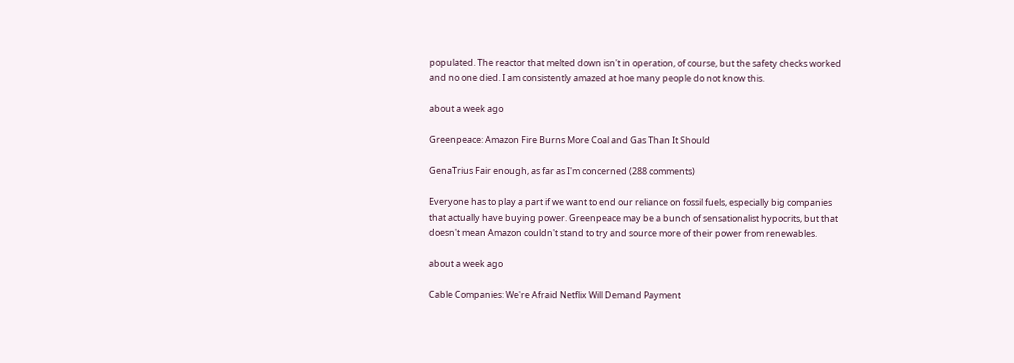populated. The reactor that melted down isn't in operation, of course, but the safety checks worked and no one died. I am consistently amazed at hoe many people do not know this.

about a week ago

Greenpeace: Amazon Fire Burns More Coal and Gas Than It Should

GenaTrius Fair enough, as far as I'm concerned (288 comments)

Everyone has to play a part if we want to end our reliance on fossil fuels, especially big companies that actually have buying power. Greenpeace may be a bunch of sensationalist hypocrits, but that doesn't mean Amazon couldn't stand to try and source more of their power from renewables.

about a week ago

Cable Companies: We're Afraid Netflix Will Demand Payment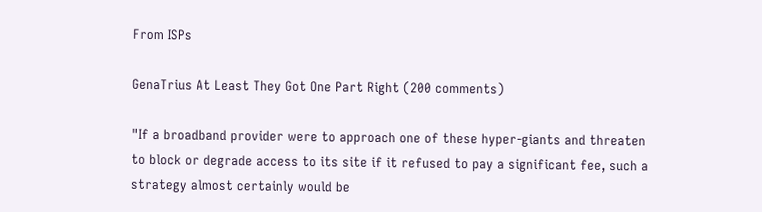From ISPs

GenaTrius At Least They Got One Part Right (200 comments)

"If a broadband provider were to approach one of these hyper-giants and threaten to block or degrade access to its site if it refused to pay a significant fee, such a strategy almost certainly would be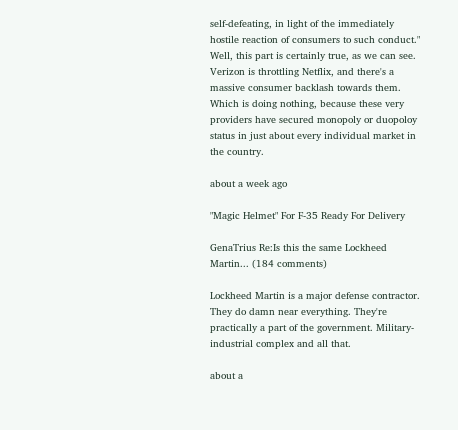self-defeating, in light of the immediately hostile reaction of consumers to such conduct." Well, this part is certainly true, as we can see. Verizon is throttling Netflix, and there's a massive consumer backlash towards them. Which is doing nothing, because these very providers have secured monopoly or duopoloy status in just about every individual market in the country.

about a week ago

"Magic Helmet" For F-35 Ready For Delivery

GenaTrius Re:Is this the same Lockheed Martin... (184 comments)

Lockheed Martin is a major defense contractor. They do damn near everything. They're practically a part of the government. Military-industrial complex and all that.

about a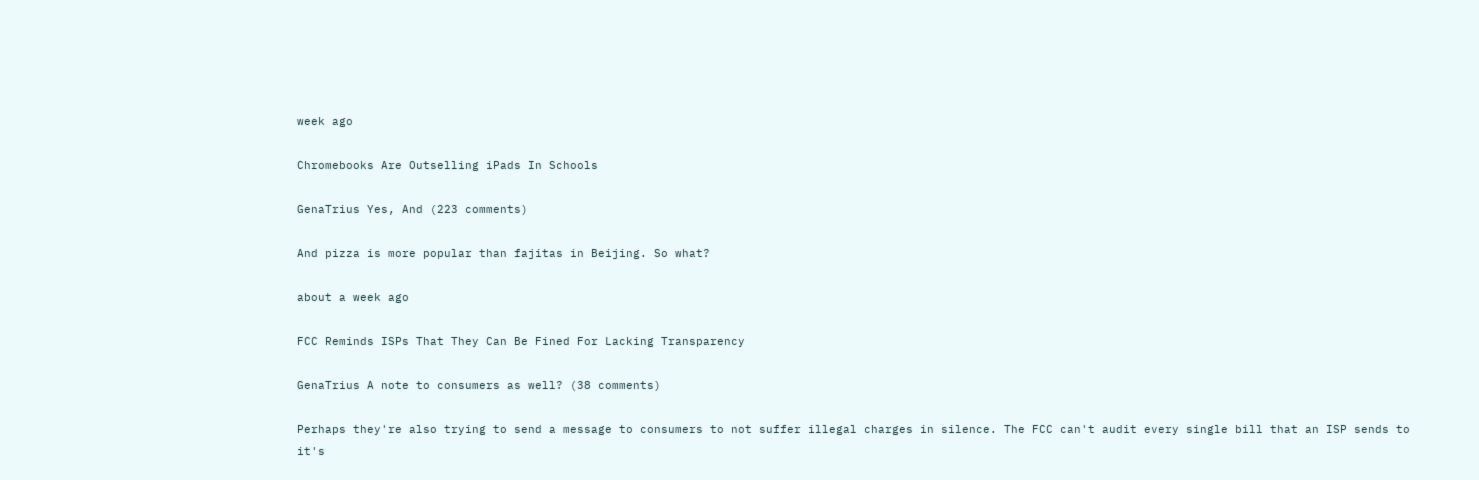week ago

Chromebooks Are Outselling iPads In Schools

GenaTrius Yes, And (223 comments)

And pizza is more popular than fajitas in Beijing. So what?

about a week ago

FCC Reminds ISPs That They Can Be Fined For Lacking Transparency

GenaTrius A note to consumers as well? (38 comments)

Perhaps they're also trying to send a message to consumers to not suffer illegal charges in silence. The FCC can't audit every single bill that an ISP sends to it's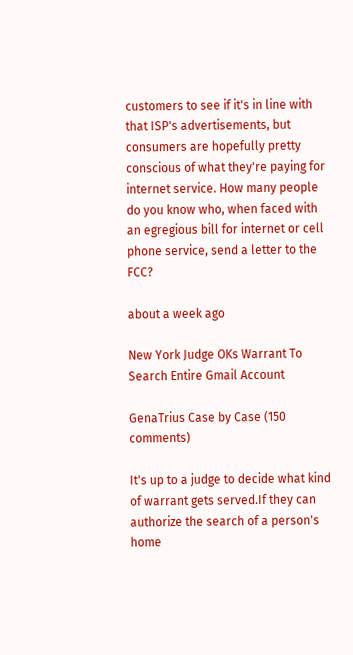customers to see if it's in line with that ISP's advertisements, but consumers are hopefully pretty conscious of what they're paying for internet service. How many people do you know who, when faced with an egregious bill for internet or cell phone service, send a letter to the FCC?

about a week ago

New York Judge OKs Warrant To Search Entire Gmail Account

GenaTrius Case by Case (150 comments)

It's up to a judge to decide what kind of warrant gets served.If they can authorize the search of a person's home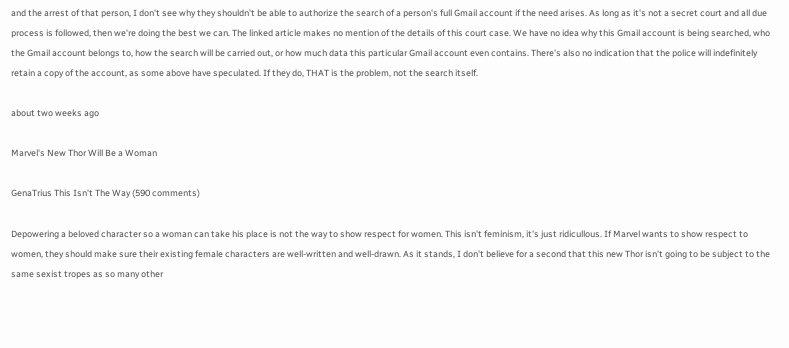and the arrest of that person, I don't see why they shouldn't be able to authorize the search of a person's full Gmail account if the need arises. As long as it's not a secret court and all due process is followed, then we're doing the best we can. The linked article makes no mention of the details of this court case. We have no idea why this Gmail account is being searched, who the Gmail account belongs to, how the search will be carried out, or how much data this particular Gmail account even contains. There's also no indication that the police will indefinitely retain a copy of the account, as some above have speculated. If they do, THAT is the problem, not the search itself.

about two weeks ago

Marvel's New Thor Will Be a Woman

GenaTrius This Isn't The Way (590 comments)

Depowering a beloved character so a woman can take his place is not the way to show respect for women. This isn't feminism, it's just ridicullous. If Marvel wants to show respect to women, they should make sure their existing female characters are well-written and well-drawn. As it stands, I don't believe for a second that this new Thor isn't going to be subject to the same sexist tropes as so many other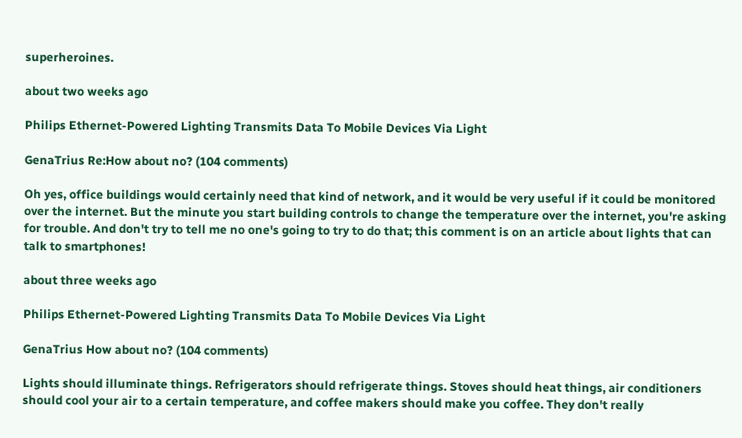superheroines.

about two weeks ago

Philips Ethernet-Powered Lighting Transmits Data To Mobile Devices Via Light

GenaTrius Re:How about no? (104 comments)

Oh yes, office buildings would certainly need that kind of network, and it would be very useful if it could be monitored over the internet. But the minute you start building controls to change the temperature over the internet, you're asking for trouble. And don't try to tell me no one's going to try to do that; this comment is on an article about lights that can talk to smartphones!

about three weeks ago

Philips Ethernet-Powered Lighting Transmits Data To Mobile Devices Via Light

GenaTrius How about no? (104 comments)

Lights should illuminate things. Refrigerators should refrigerate things. Stoves should heat things, air conditioners should cool your air to a certain temperature, and coffee makers should make you coffee. They don't really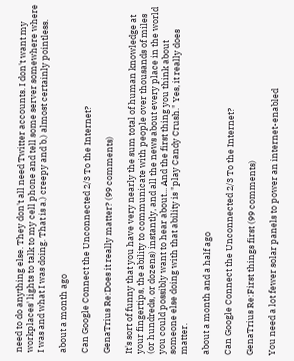need to do anything else. They don't all need Twitter accounts. I don't want my workplaces' lights to talk to my cell phone and tell some server somewhere where I was and what I was doing. That is a.) creepy and b.) almost certainly pointless.

about a month ago

Can Google Connect the Unconnected 2/3 To the Internet?

GenaTrius Re:Does it really matter? (99 comments)

It's sort of funny that you have very nearly the sum total of human knowledge at your fingertips, the ability to communicate with people over thousands of miles (or hundreds, or dozens) instantly, and all the news about every place in the world you could possibly want to hear about... And the first thing you think about someone else doing with that ability is "play Candy Crush." Yes, it really does matter.

about a month and a half ago

Can Google Connect the Unconnected 2/3 To the Internet?

GenaTrius Re:First things first (99 comments)

You need a lot fewer solar panels to power an internet-enabled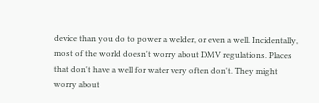device than you do to power a welder, or even a well. Incidentally, most of the world doesn't worry about DMV regulations. Places that don't have a well for water very often don't. They might worry about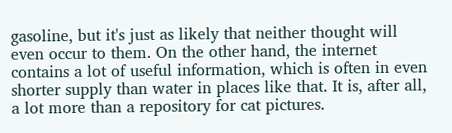gasoline, but it's just as likely that neither thought will even occur to them. On the other hand, the internet contains a lot of useful information, which is often in even shorter supply than water in places like that. It is, after all, a lot more than a repository for cat pictures.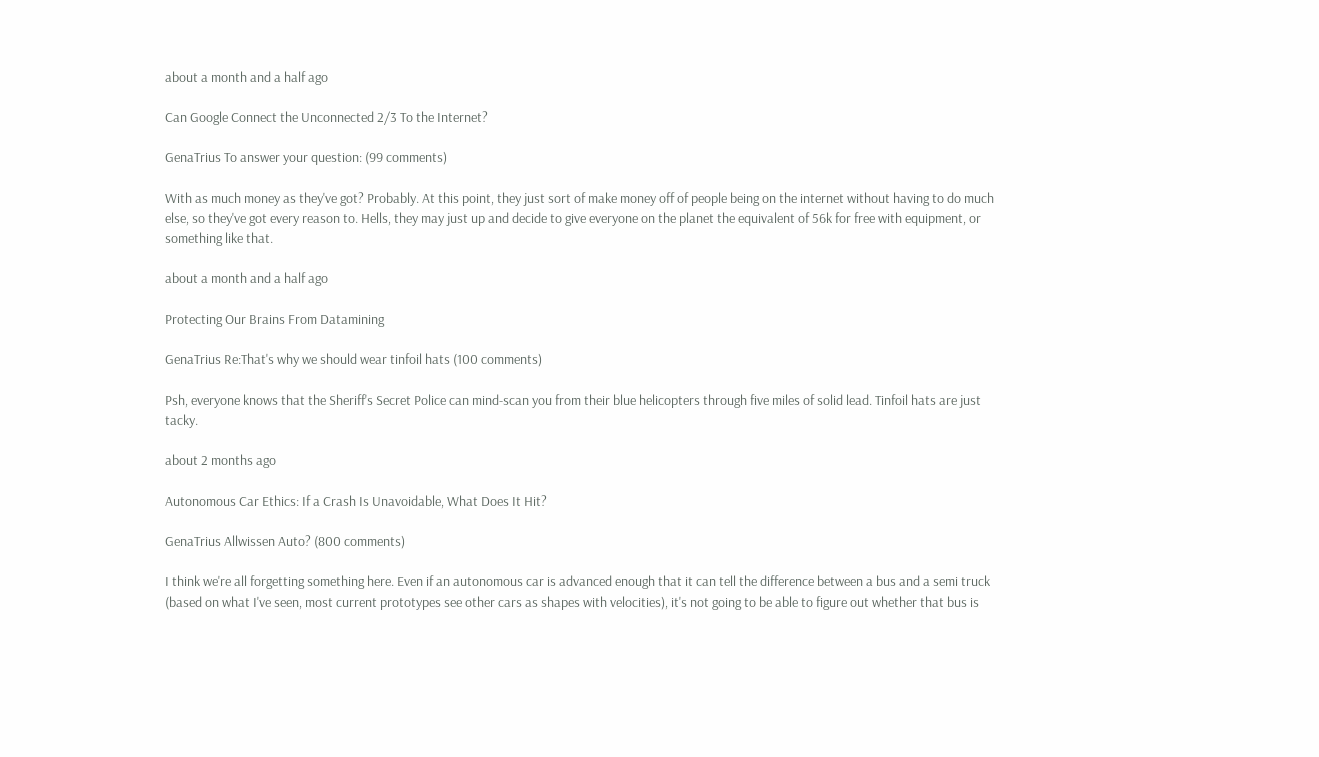about a month and a half ago

Can Google Connect the Unconnected 2/3 To the Internet?

GenaTrius To answer your question: (99 comments)

With as much money as they've got? Probably. At this point, they just sort of make money off of people being on the internet without having to do much else, so they've got every reason to. Hells, they may just up and decide to give everyone on the planet the equivalent of 56k for free with equipment, or something like that.

about a month and a half ago

Protecting Our Brains From Datamining

GenaTrius Re:That's why we should wear tinfoil hats (100 comments)

Psh, everyone knows that the Sheriff's Secret Police can mind-scan you from their blue helicopters through five miles of solid lead. Tinfoil hats are just tacky.

about 2 months ago

Autonomous Car Ethics: If a Crash Is Unavoidable, What Does It Hit?

GenaTrius Allwissen Auto? (800 comments)

I think we're all forgetting something here. Even if an autonomous car is advanced enough that it can tell the difference between a bus and a semi truck (based on what I've seen, most current prototypes see other cars as shapes with velocities), it's not going to be able to figure out whether that bus is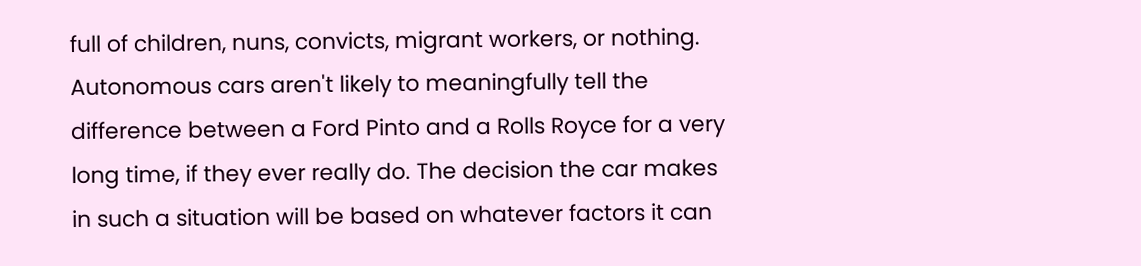full of children, nuns, convicts, migrant workers, or nothing. Autonomous cars aren't likely to meaningfully tell the difference between a Ford Pinto and a Rolls Royce for a very long time, if they ever really do. The decision the car makes in such a situation will be based on whatever factors it can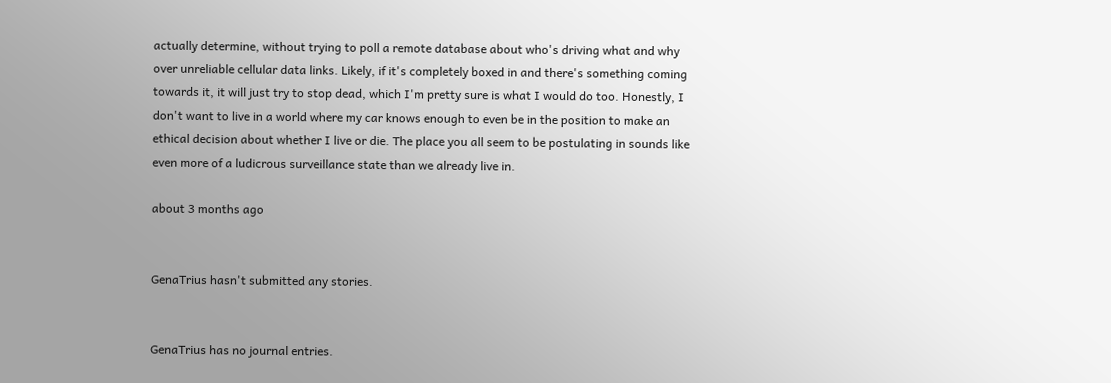actually determine, without trying to poll a remote database about who's driving what and why over unreliable cellular data links. Likely, if it's completely boxed in and there's something coming towards it, it will just try to stop dead, which I'm pretty sure is what I would do too. Honestly, I don't want to live in a world where my car knows enough to even be in the position to make an ethical decision about whether I live or die. The place you all seem to be postulating in sounds like even more of a ludicrous surveillance state than we already live in.

about 3 months ago


GenaTrius hasn't submitted any stories.


GenaTrius has no journal entries.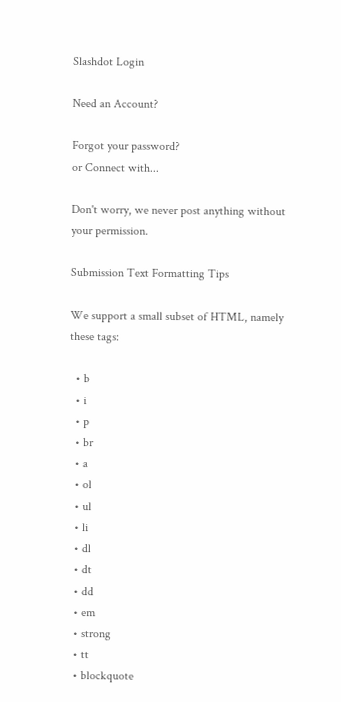Slashdot Login

Need an Account?

Forgot your password?
or Connect with...

Don't worry, we never post anything without your permission.

Submission Text Formatting Tips

We support a small subset of HTML, namely these tags:

  • b
  • i
  • p
  • br
  • a
  • ol
  • ul
  • li
  • dl
  • dt
  • dd
  • em
  • strong
  • tt
  • blockquote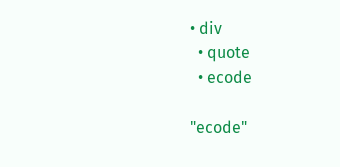• div
  • quote
  • ecode

"ecode"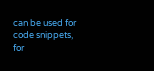can be used for code snippets, for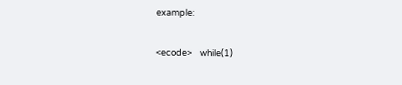example:

<ecode>    while(1)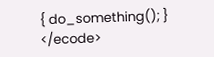{ do_something(); } </ecode>